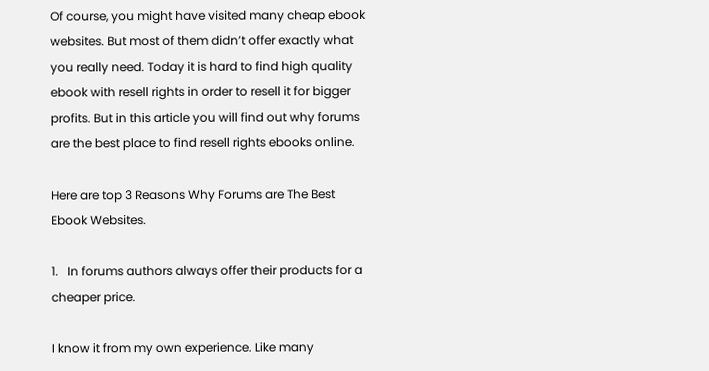Of course, you might have visited many cheap ebook websites. But most of them didn’t offer exactly what you really need. Today it is hard to find high quality ebook with resell rights in order to resell it for bigger profits. But in this article you will find out why forums are the best place to find resell rights ebooks online.

Here are top 3 Reasons Why Forums are The Best Ebook Websites.

1.   In forums authors always offer their products for a cheaper price.

I know it from my own experience. Like many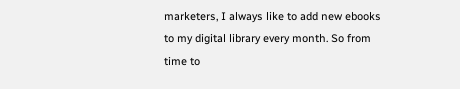marketers, I always like to add new ebooks to my digital library every month. So from time to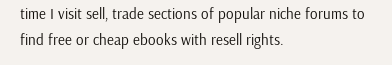time I visit sell, trade sections of popular niche forums to find free or cheap ebooks with resell rights.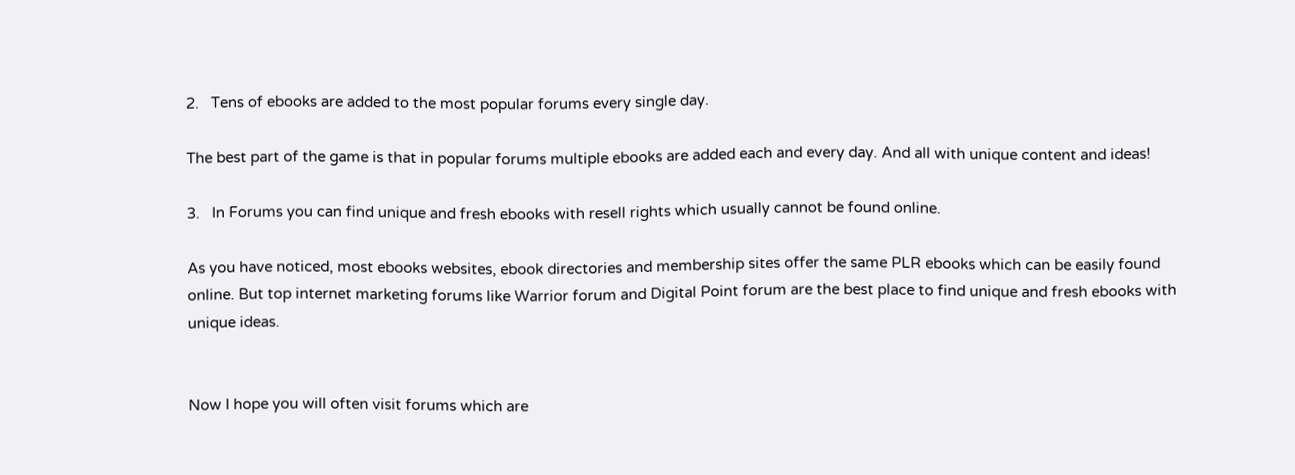2.   Tens of ebooks are added to the most popular forums every single day.

The best part of the game is that in popular forums multiple ebooks are added each and every day. And all with unique content and ideas!

3.   In Forums you can find unique and fresh ebooks with resell rights which usually cannot be found online.

As you have noticed, most ebooks websites, ebook directories and membership sites offer the same PLR ebooks which can be easily found online. But top internet marketing forums like Warrior forum and Digital Point forum are the best place to find unique and fresh ebooks with unique ideas.


Now I hope you will often visit forums which are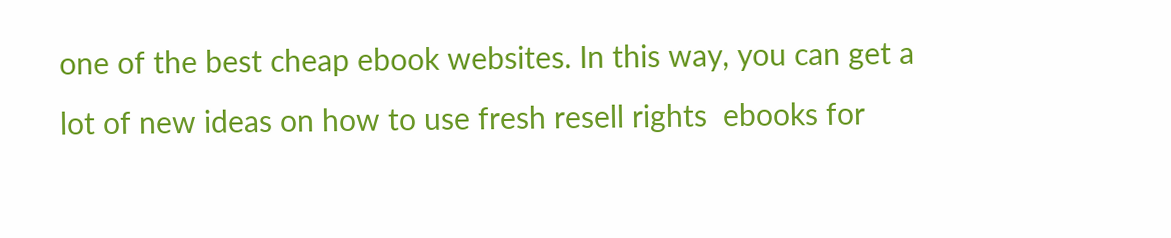one of the best cheap ebook websites. In this way, you can get a lot of new ideas on how to use fresh resell rights  ebooks for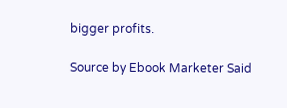bigger profits.

Source by Ebook Marketer Said